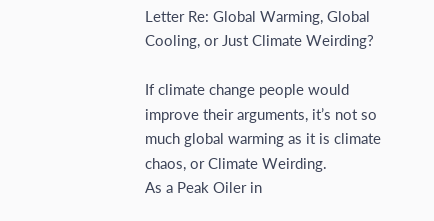Letter Re: Global Warming, Global Cooling, or Just Climate Weirding?

If climate change people would improve their arguments, it’s not so much global warming as it is climate chaos, or Climate Weirding.
As a Peak Oiler in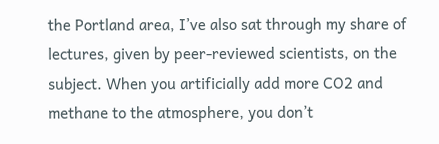the Portland area, I’ve also sat through my share of lectures, given by peer-reviewed scientists, on the subject. When you artificially add more CO2 and methane to the atmosphere, you don’t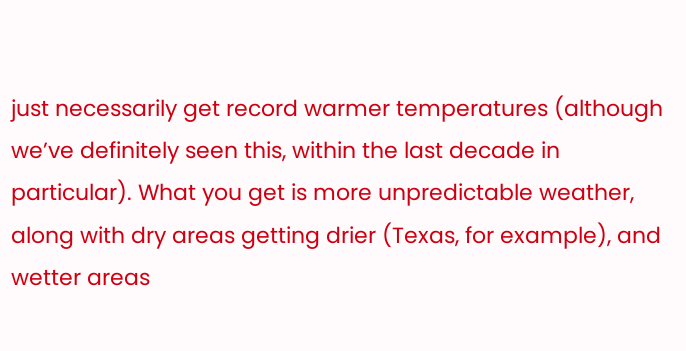just necessarily get record warmer temperatures (although we’ve definitely seen this, within the last decade in particular). What you get is more unpredictable weather, along with dry areas getting drier (Texas, for example), and wetter areas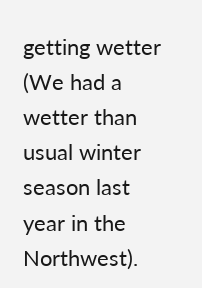getting wetter (We had a wetter than usual winter season last year in the Northwest).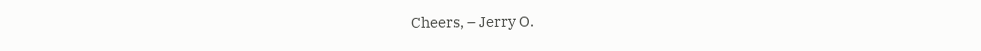Cheers, – Jerry O.